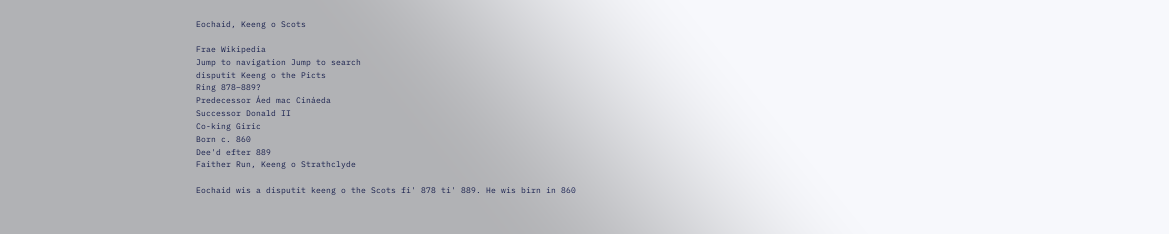Eochaid, Keeng o Scots

Frae Wikipedia
Jump to navigation Jump to search
disputit Keeng o the Picts
Ring 878–889?
Predecessor Áed mac Cináeda
Successor Donald II
Co-king Giric
Born c. 860
Dee'd efter 889
Faither Run, Keeng o Strathclyde

Eochaid wis a disputit keeng o the Scots fi' 878 ti' 889. He wis birn in 860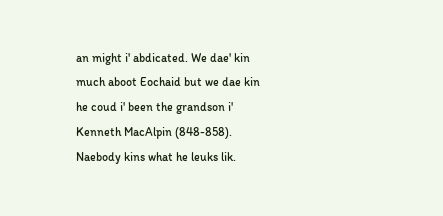an might i' abdicated. We dae' kin much aboot Eochaid but we dae kin he coud i' been the grandson i' Kenneth MacAlpin (848-858). Naebody kins what he leuks lik.